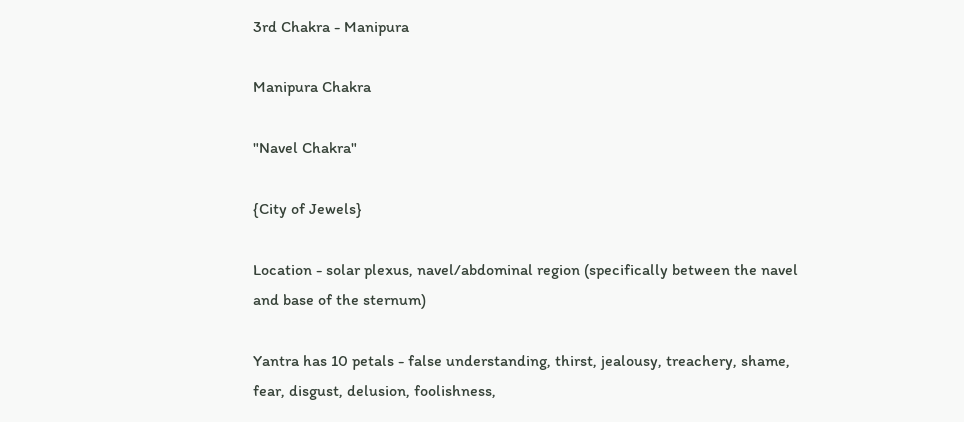3rd Chakra - Manipura

Manipura Chakra

"Navel Chakra"

{City of Jewels}

Location - solar plexus, navel/abdominal region (specifically between the navel and base of the sternum)

Yantra has 10 petals - false understanding, thirst, jealousy, treachery, shame, fear, disgust, delusion, foolishness,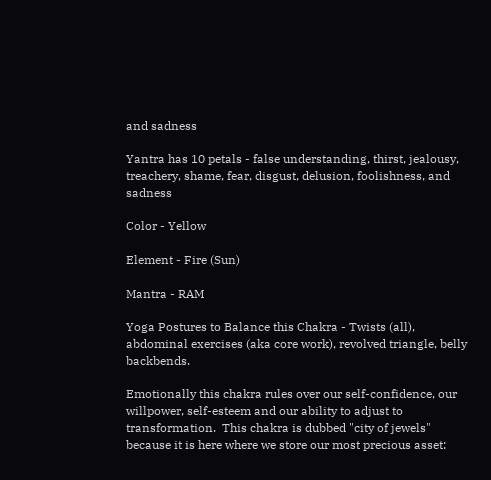and sadness

Yantra has 10 petals - false understanding, thirst, jealousy, treachery, shame, fear, disgust, delusion, foolishness, and sadness

Color - Yellow

Element - Fire (Sun)

Mantra - RAM

Yoga Postures to Balance this Chakra - Twists (all), abdominal exercises (aka core work), revolved triangle, belly backbends.

Emotionally this chakra rules over our self-confidence, our willpower, self-esteem and our ability to adjust to transformation.  This chakra is dubbed "city of jewels" because it is here where we store our most precious asset: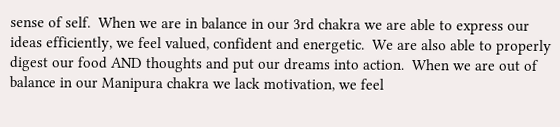sense of self.  When we are in balance in our 3rd chakra we are able to express our ideas efficiently, we feel valued, confident and energetic.  We are also able to properly digest our food AND thoughts and put our dreams into action.  When we are out of balance in our Manipura chakra we lack motivation, we feel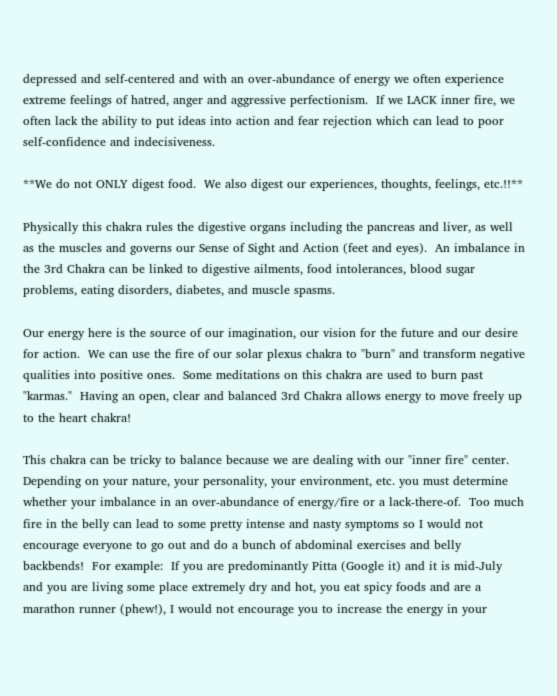depressed and self-centered and with an over-abundance of energy we often experience extreme feelings of hatred, anger and aggressive perfectionism.  If we LACK inner fire, we often lack the ability to put ideas into action and fear rejection which can lead to poor self-confidence and indecisiveness.

**We do not ONLY digest food.  We also digest our experiences, thoughts, feelings, etc.!!**

Physically this chakra rules the digestive organs including the pancreas and liver, as well as the muscles and governs our Sense of Sight and Action (feet and eyes).  An imbalance in the 3rd Chakra can be linked to digestive ailments, food intolerances, blood sugar problems, eating disorders, diabetes, and muscle spasms.

Our energy here is the source of our imagination, our vision for the future and our desire for action.  We can use the fire of our solar plexus chakra to "burn" and transform negative qualities into positive ones.  Some meditations on this chakra are used to burn past "karmas."  Having an open, clear and balanced 3rd Chakra allows energy to move freely up to the heart chakra!

This chakra can be tricky to balance because we are dealing with our "inner fire" center.  Depending on your nature, your personality, your environment, etc. you must determine whether your imbalance in an over-abundance of energy/fire or a lack-there-of.  Too much fire in the belly can lead to some pretty intense and nasty symptoms so I would not encourage everyone to go out and do a bunch of abdominal exercises and belly backbends!  For example:  If you are predominantly Pitta (Google it) and it is mid-July and you are living some place extremely dry and hot, you eat spicy foods and are a marathon runner (phew!), I would not encourage you to increase the energy in your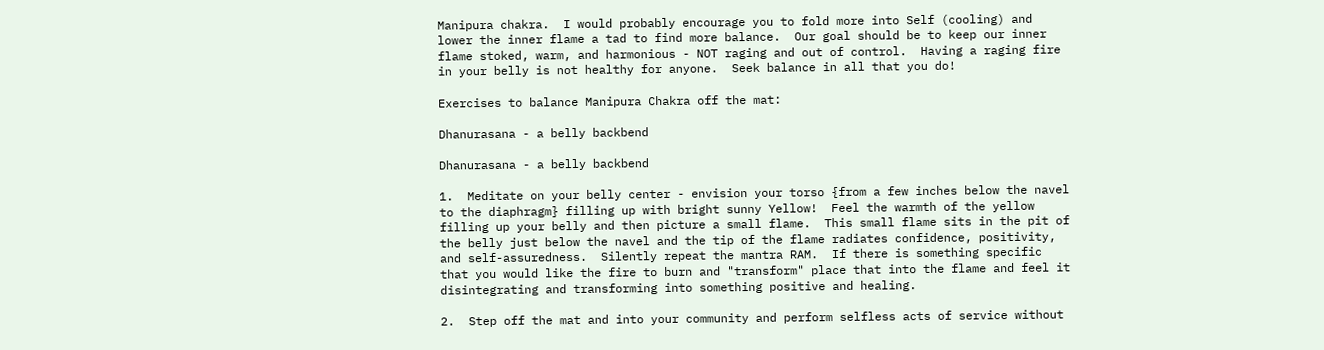Manipura chakra.  I would probably encourage you to fold more into Self (cooling) and lower the inner flame a tad to find more balance.  Our goal should be to keep our inner flame stoked, warm, and harmonious - NOT raging and out of control.  Having a raging fire in your belly is not healthy for anyone.  Seek balance in all that you do!

Exercises to balance Manipura Chakra off the mat:

Dhanurasana - a belly backbend

Dhanurasana - a belly backbend

1.  Meditate on your belly center - envision your torso {from a few inches below the navel to the diaphragm} filling up with bright sunny Yellow!  Feel the warmth of the yellow filling up your belly and then picture a small flame.  This small flame sits in the pit of the belly just below the navel and the tip of the flame radiates confidence, positivity, and self-assuredness.  Silently repeat the mantra RAM.  If there is something specific that you would like the fire to burn and "transform" place that into the flame and feel it disintegrating and transforming into something positive and healing.

2.  Step off the mat and into your community and perform selfless acts of service without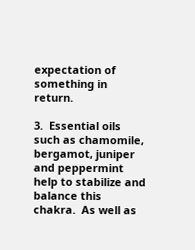expectation of something in return.

3.  Essential oils such as chamomile, bergamot, juniper and peppermint help to stabilize and balance this chakra.  As well as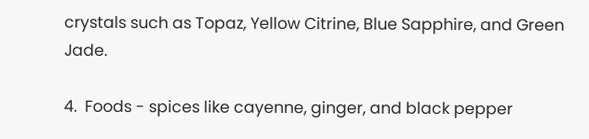crystals such as Topaz, Yellow Citrine, Blue Sapphire, and Green Jade.

4.  Foods - spices like cayenne, ginger, and black pepper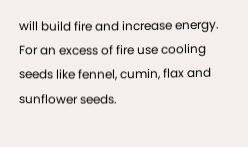will build fire and increase energy.  For an excess of fire use cooling seeds like fennel, cumin, flax and sunflower seeds.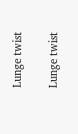Lunge twist

Lunge twist